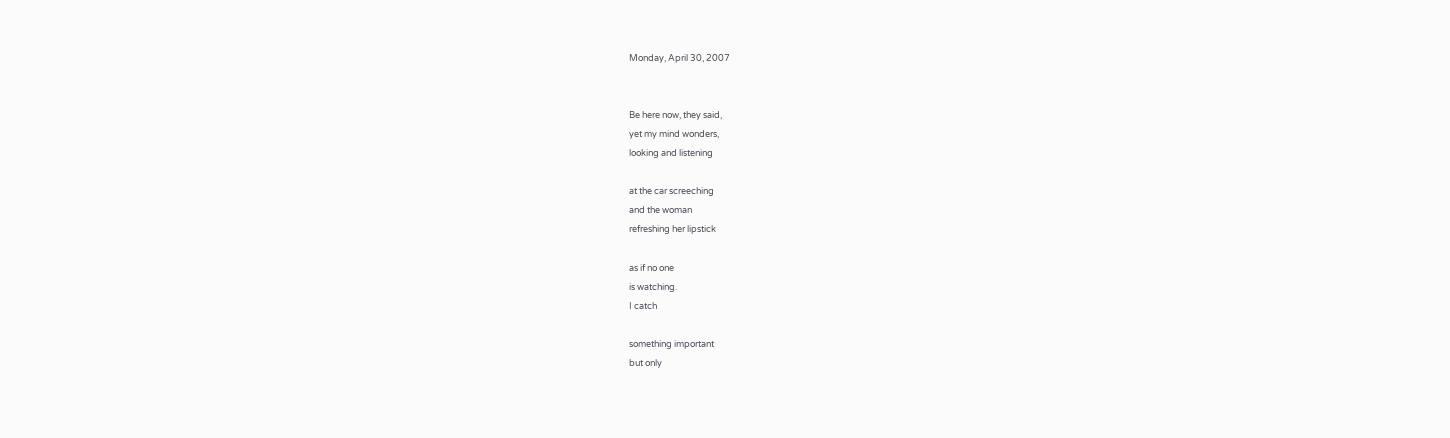Monday, April 30, 2007


Be here now, they said,
yet my mind wonders,
looking and listening

at the car screeching
and the woman
refreshing her lipstick

as if no one
is watching.
I catch

something important
but only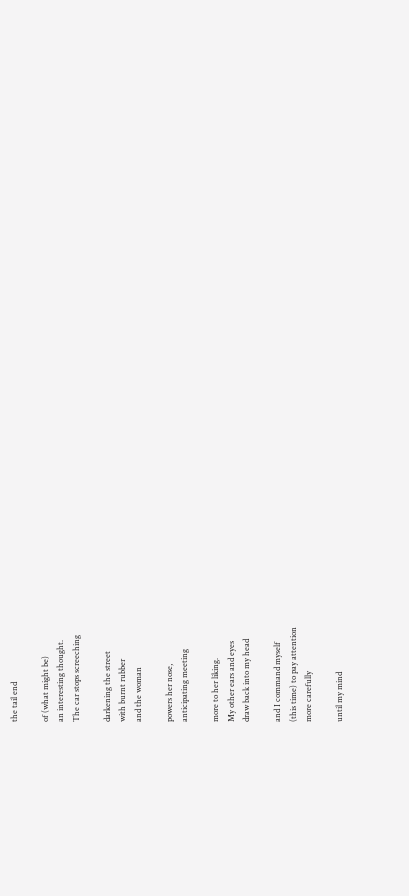the tail end

of (what might be)
an interesting thought.
The car stops screeching

darkening the street
with burnt rubber
and the woman

powers her nose,
anticipating meeting

more to her liking.
My other ears and eyes
draw back into my head

and I command myself
(this time) to pay attention
more carefully

until my mind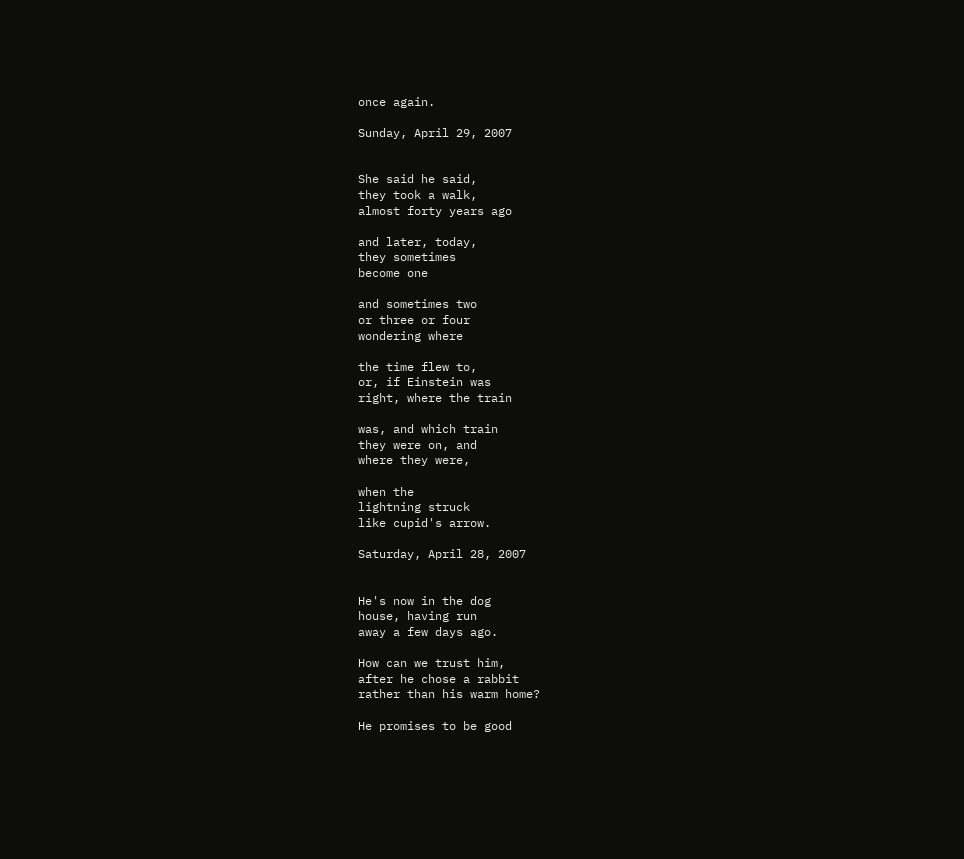once again.

Sunday, April 29, 2007


She said he said,
they took a walk,
almost forty years ago

and later, today,
they sometimes
become one

and sometimes two
or three or four
wondering where

the time flew to,
or, if Einstein was
right, where the train

was, and which train
they were on, and
where they were,

when the
lightning struck
like cupid's arrow.

Saturday, April 28, 2007


He's now in the dog
house, having run
away a few days ago.

How can we trust him,
after he chose a rabbit
rather than his warm home?

He promises to be good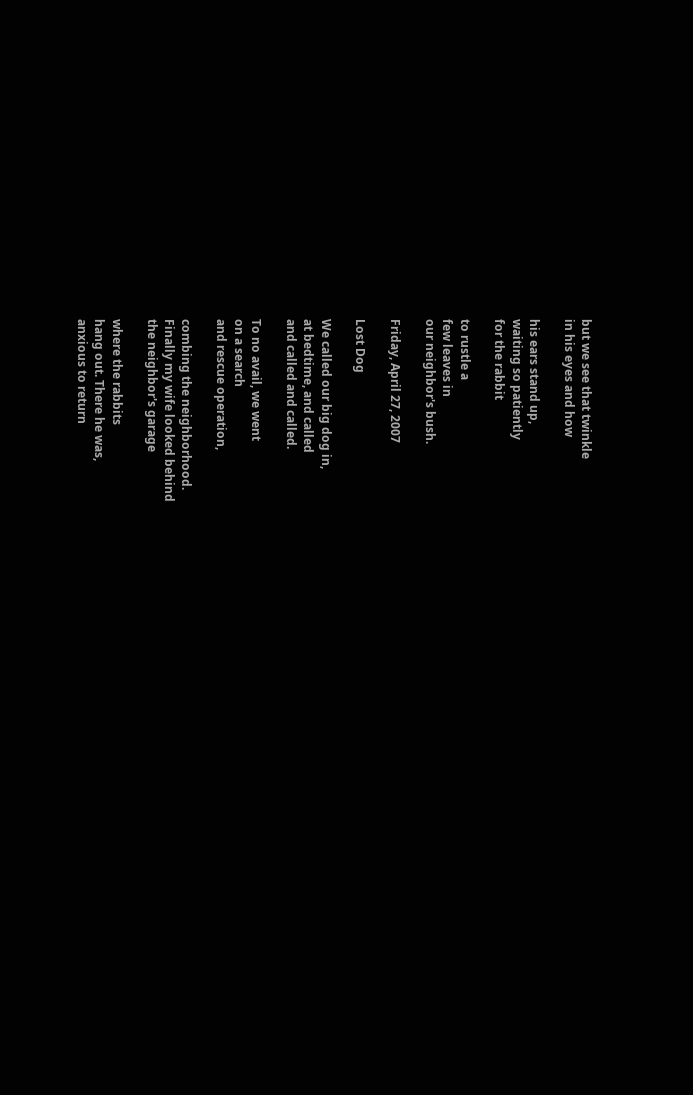but we see that twinkle
in his eyes and how

his ears stand up,
waiting so patiently
for the rabbit

to rustle a
few leaves in
our neighbor's bush.

Friday, April 27, 2007

Lost Dog

We called our big dog in,
at bedtime, and called
and called and called.

To no avail, we went
on a search
and rescue operation,

combing the neighborhood.
Finally my wife looked behind
the neighbor's garage

where the rabbits
hang out. There he was,
anxious to return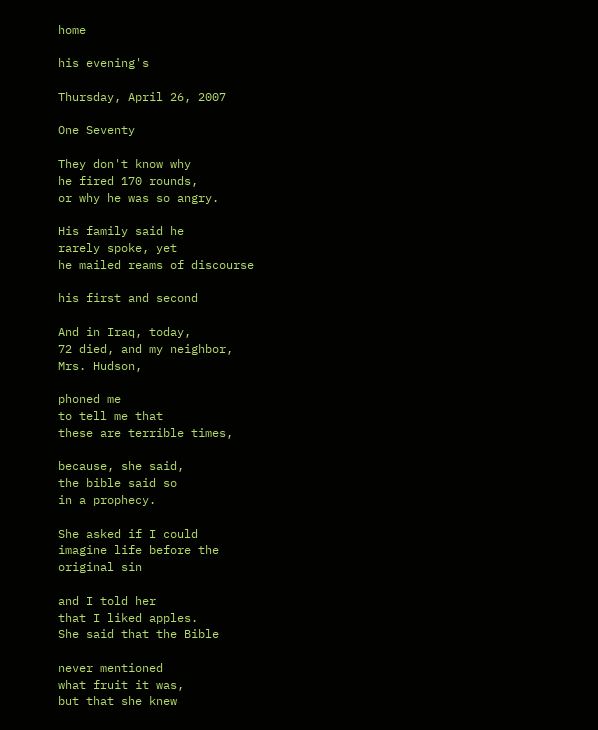home

his evening's

Thursday, April 26, 2007

One Seventy

They don't know why
he fired 170 rounds,
or why he was so angry.

His family said he
rarely spoke, yet
he mailed reams of discourse

his first and second

And in Iraq, today,
72 died, and my neighbor,
Mrs. Hudson,

phoned me
to tell me that
these are terrible times,

because, she said,
the bible said so
in a prophecy.

She asked if I could
imagine life before the
original sin

and I told her
that I liked apples.
She said that the Bible

never mentioned
what fruit it was,
but that she knew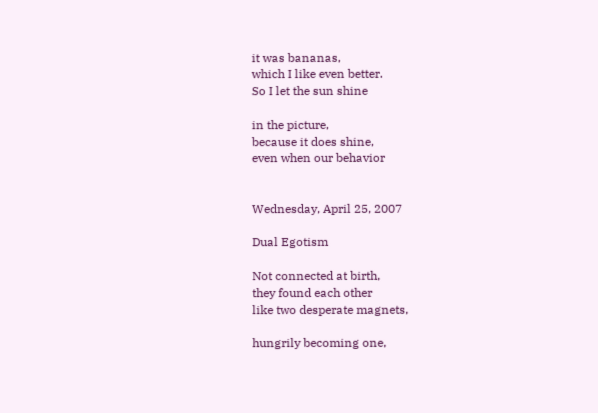it was bananas,
which I like even better.
So I let the sun shine

in the picture,
because it does shine,
even when our behavior


Wednesday, April 25, 2007

Dual Egotism

Not connected at birth,
they found each other
like two desperate magnets,

hungrily becoming one,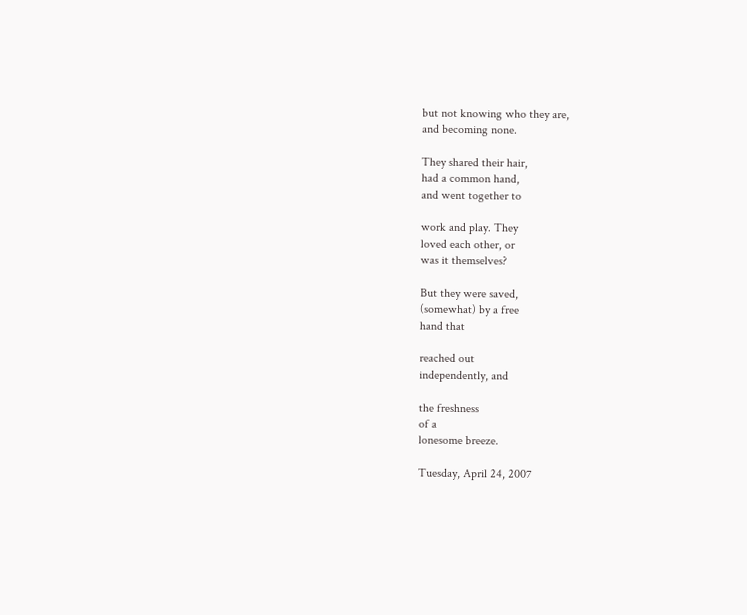but not knowing who they are,
and becoming none.

They shared their hair,
had a common hand,
and went together to

work and play. They
loved each other, or
was it themselves?

But they were saved,
(somewhat) by a free
hand that

reached out
independently, and

the freshness
of a
lonesome breeze.

Tuesday, April 24, 2007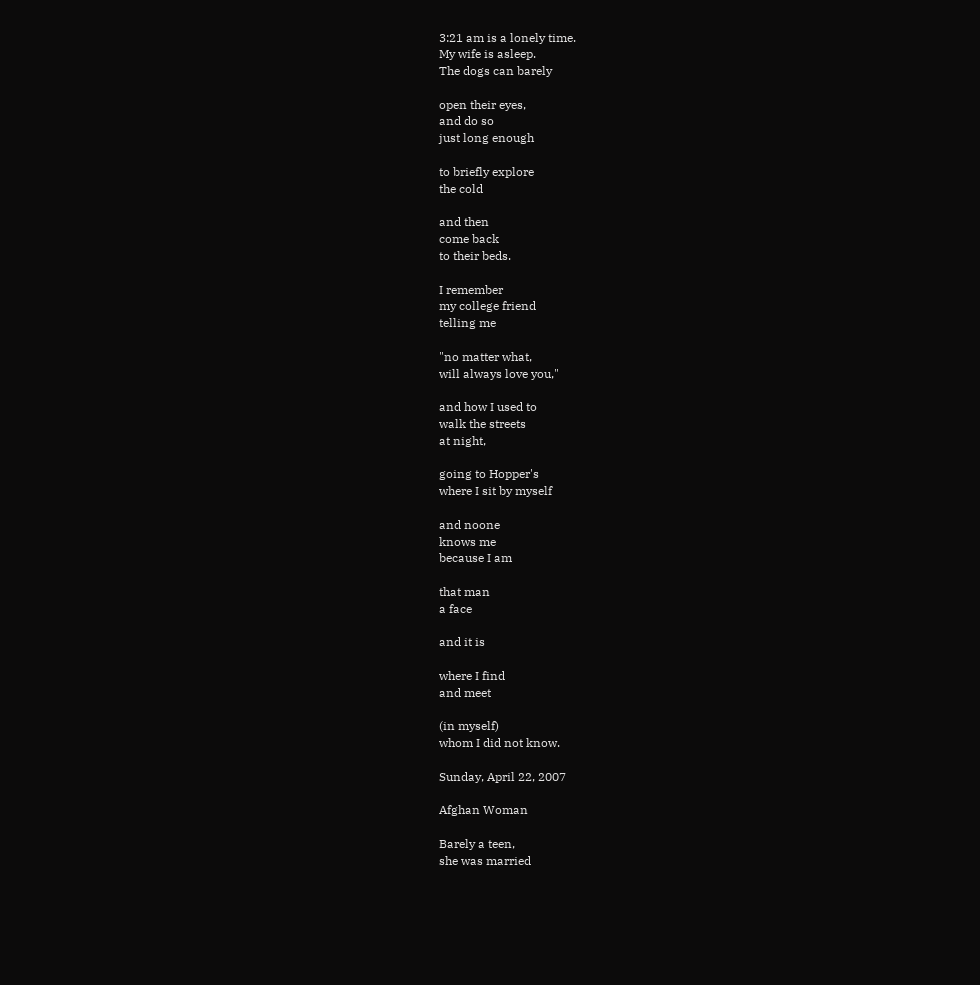3:21 am is a lonely time.
My wife is asleep.
The dogs can barely

open their eyes,
and do so
just long enough

to briefly explore
the cold

and then
come back
to their beds.

I remember
my college friend
telling me

"no matter what,
will always love you,"

and how I used to
walk the streets
at night,

going to Hopper's
where I sit by myself

and noone
knows me
because I am

that man
a face

and it is

where I find
and meet

(in myself)
whom I did not know.

Sunday, April 22, 2007

Afghan Woman

Barely a teen,
she was married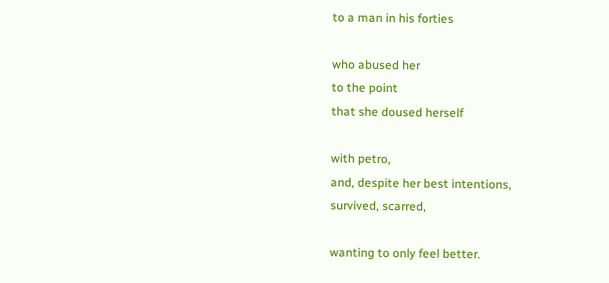to a man in his forties

who abused her
to the point
that she doused herself

with petro,
and, despite her best intentions,
survived, scarred,

wanting to only feel better.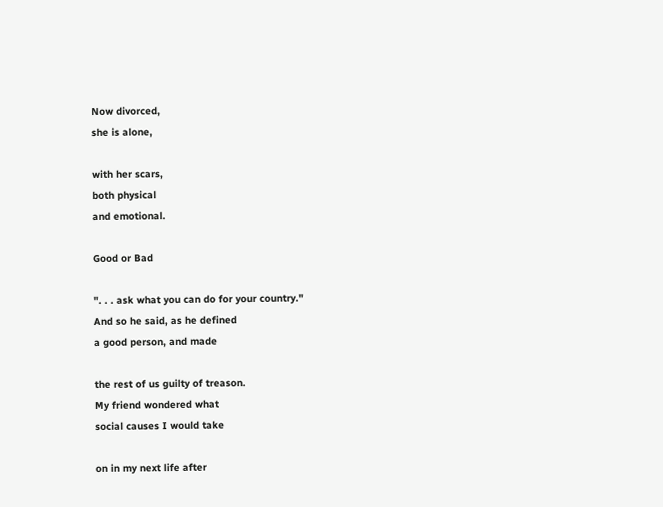Now divorced,
she is alone,

with her scars,
both physical
and emotional.

Good or Bad

". . . ask what you can do for your country."
And so he said, as he defined
a good person, and made

the rest of us guilty of treason.
My friend wondered what
social causes I would take

on in my next life after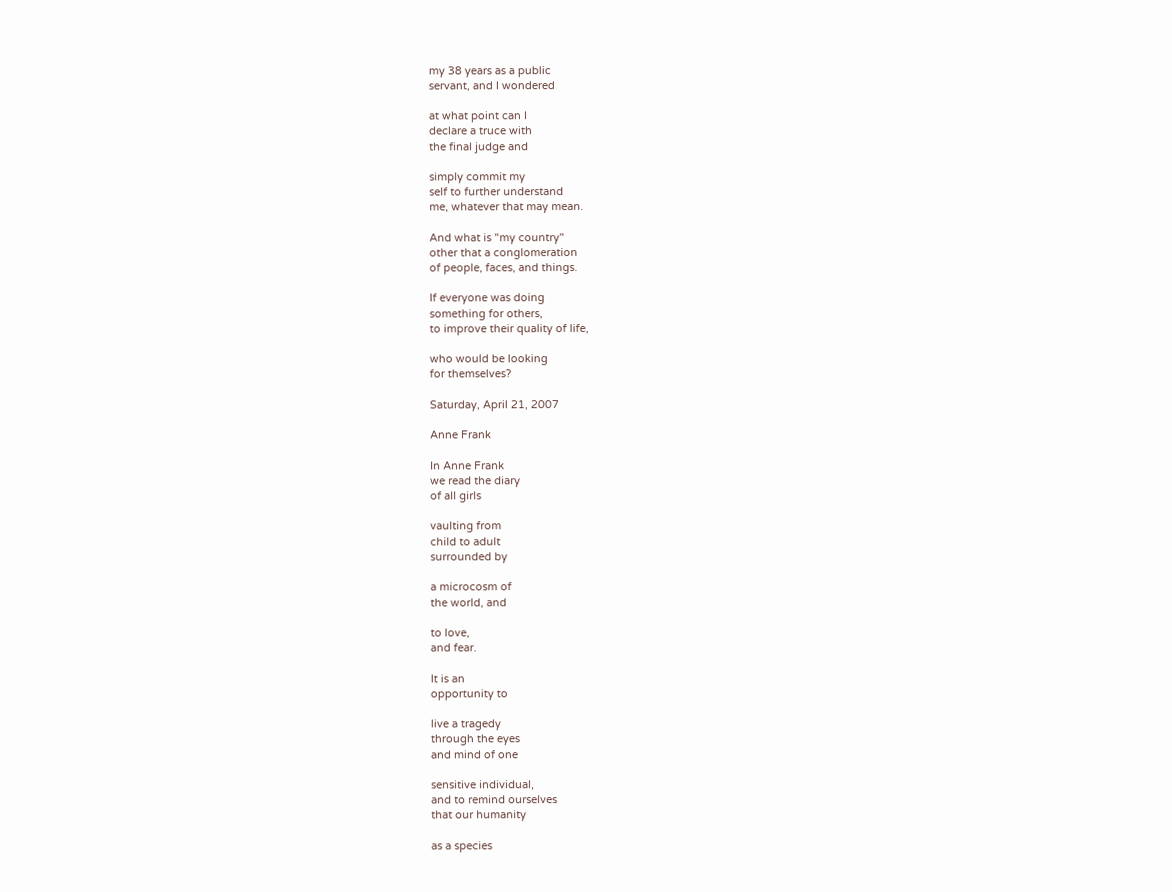my 38 years as a public
servant, and I wondered

at what point can I
declare a truce with
the final judge and

simply commit my
self to further understand
me, whatever that may mean.

And what is "my country"
other that a conglomeration
of people, faces, and things.

If everyone was doing
something for others,
to improve their quality of life,

who would be looking
for themselves?

Saturday, April 21, 2007

Anne Frank

In Anne Frank
we read the diary
of all girls

vaulting from
child to adult
surrounded by

a microcosm of
the world, and

to love,
and fear.

It is an
opportunity to

live a tragedy
through the eyes
and mind of one

sensitive individual,
and to remind ourselves
that our humanity

as a species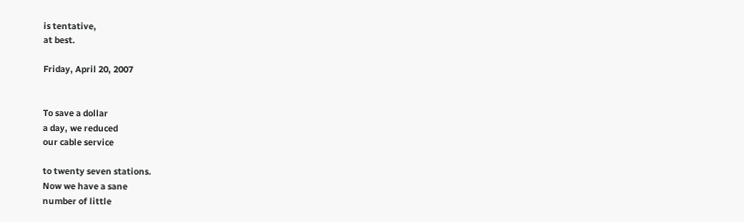is tentative,
at best.

Friday, April 20, 2007


To save a dollar
a day, we reduced
our cable service

to twenty seven stations.
Now we have a sane
number of little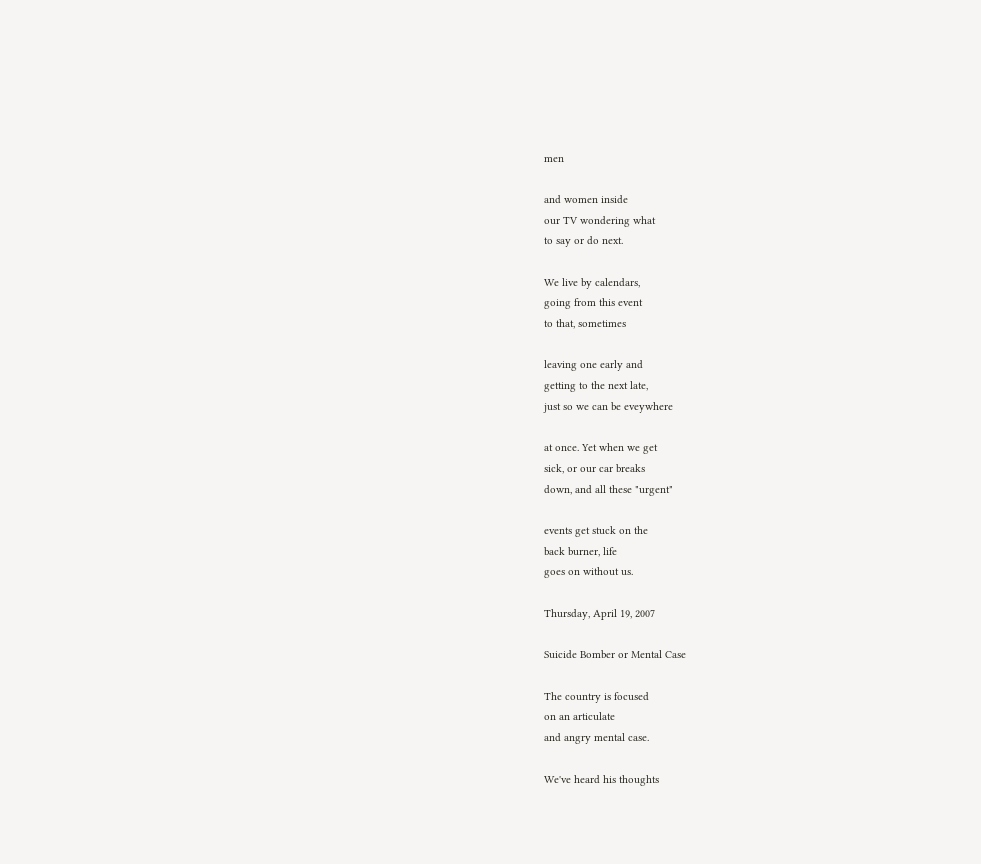men

and women inside
our TV wondering what
to say or do next.

We live by calendars,
going from this event
to that, sometimes

leaving one early and
getting to the next late,
just so we can be eveywhere

at once. Yet when we get
sick, or our car breaks
down, and all these "urgent"

events get stuck on the
back burner, life
goes on without us.

Thursday, April 19, 2007

Suicide Bomber or Mental Case

The country is focused
on an articulate
and angry mental case.

We've heard his thoughts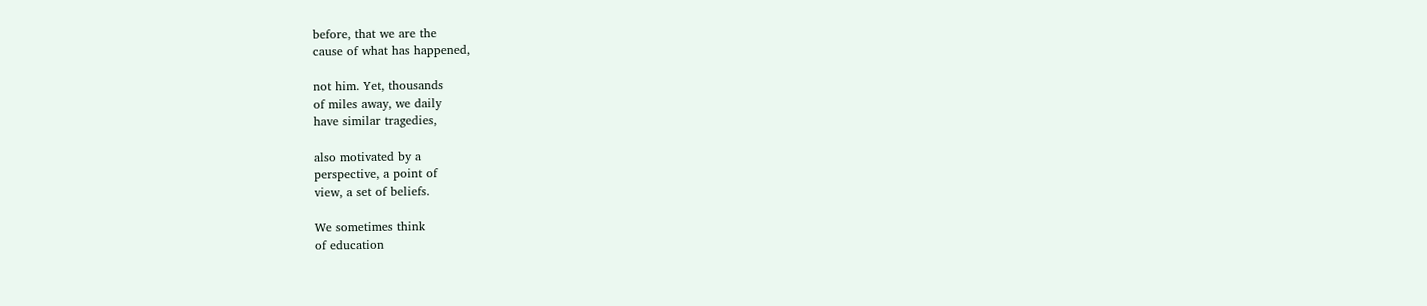before, that we are the
cause of what has happened,

not him. Yet, thousands
of miles away, we daily
have similar tragedies,

also motivated by a
perspective, a point of
view, a set of beliefs.

We sometimes think
of education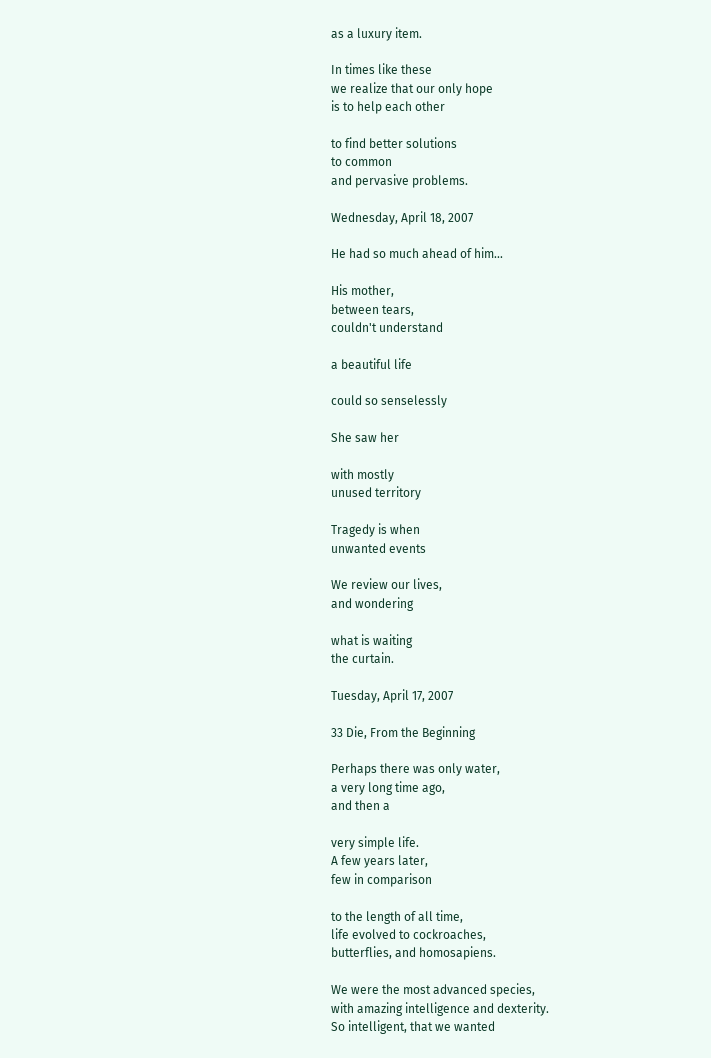as a luxury item.

In times like these
we realize that our only hope
is to help each other

to find better solutions
to common
and pervasive problems.

Wednesday, April 18, 2007

He had so much ahead of him...

His mother,
between tears,
couldn't understand

a beautiful life

could so senselessly

She saw her

with mostly
unused territory

Tragedy is when
unwanted events

We review our lives,
and wondering

what is waiting
the curtain.

Tuesday, April 17, 2007

33 Die, From the Beginning

Perhaps there was only water,
a very long time ago,
and then a

very simple life.
A few years later,
few in comparison

to the length of all time,
life evolved to cockroaches,
butterflies, and homosapiens.

We were the most advanced species,
with amazing intelligence and dexterity.
So intelligent, that we wanted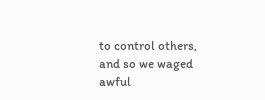to control others,
and so we waged
awful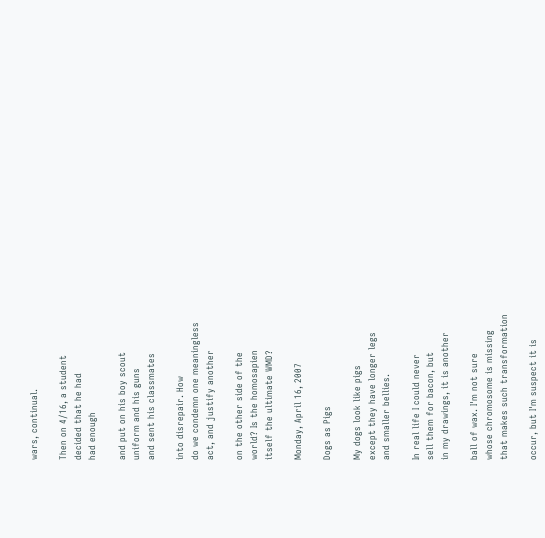wars, continual.

Then on 4/16, a student
decided that he had
had enough

and put on his boy scout
uniform and his guns
and sent his classmates

into disrepair. How
do we condemn one meaningless
act, and justify another

on the other side of the
world? Is the homosapien
itself the ultimate WMD?

Monday, April 16, 2007

Dogs as Pigs

My dogs look like pigs
except they have longer legs
and smaller bellies.

In real life I could never
sell them for bacon, but
in my drawings, it is another

ball of wax. I'm not sure
whose chromosome is missing
that makes such transformation

occur, but I'm suspect it is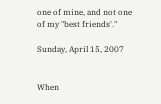one of mine, and not one
of my "best friends'."

Sunday, April 15, 2007


When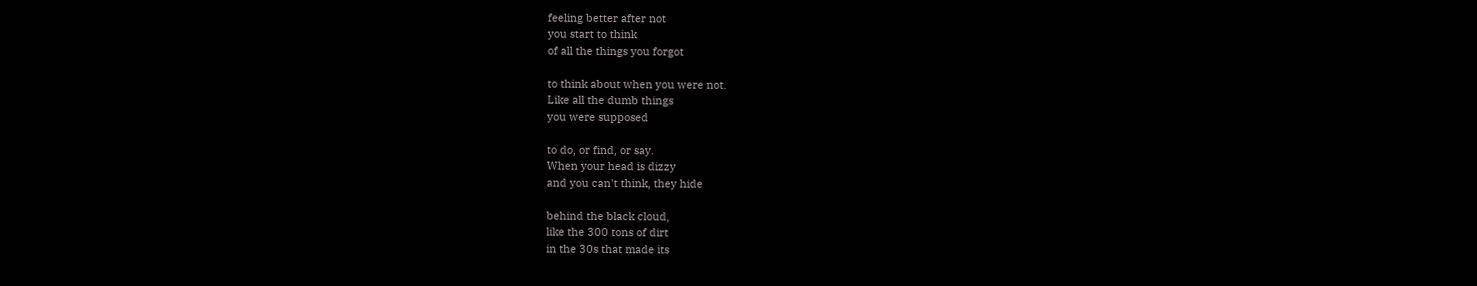feeling better after not
you start to think
of all the things you forgot

to think about when you were not.
Like all the dumb things
you were supposed

to do, or find, or say.
When your head is dizzy
and you can't think, they hide

behind the black cloud,
like the 300 tons of dirt
in the 30s that made its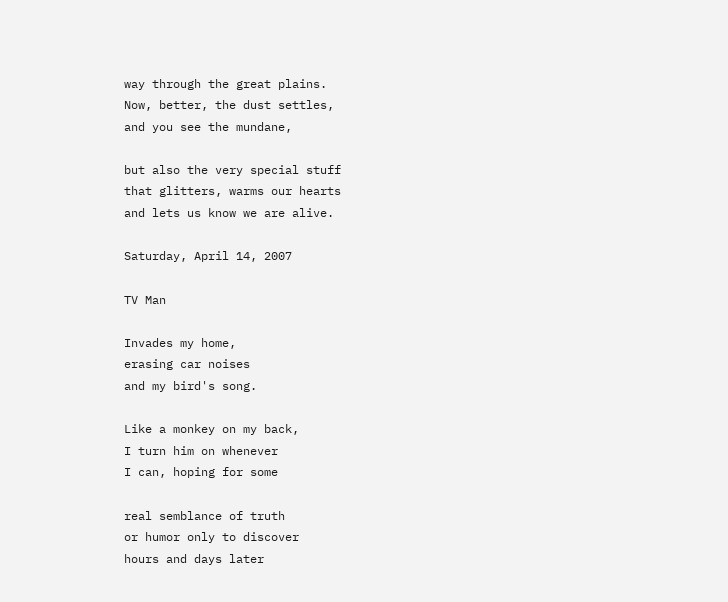way through the great plains.
Now, better, the dust settles,
and you see the mundane,

but also the very special stuff
that glitters, warms our hearts
and lets us know we are alive.

Saturday, April 14, 2007

TV Man

Invades my home,
erasing car noises
and my bird's song.

Like a monkey on my back,
I turn him on whenever
I can, hoping for some

real semblance of truth
or humor only to discover
hours and days later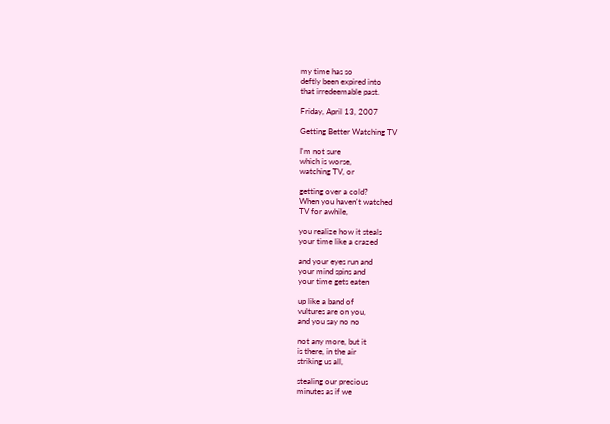my time has so
deftly been expired into
that irredeemable past.

Friday, April 13, 2007

Getting Better Watching TV

I'm not sure
which is worse,
watching TV, or

getting over a cold?
When you haven't watched
TV for awhile,

you realize how it steals
your time like a crazed

and your eyes run and
your mind spins and
your time gets eaten

up like a band of
vultures are on you,
and you say no no

not any more, but it
is there, in the air
striking us all,

stealing our precious
minutes as if we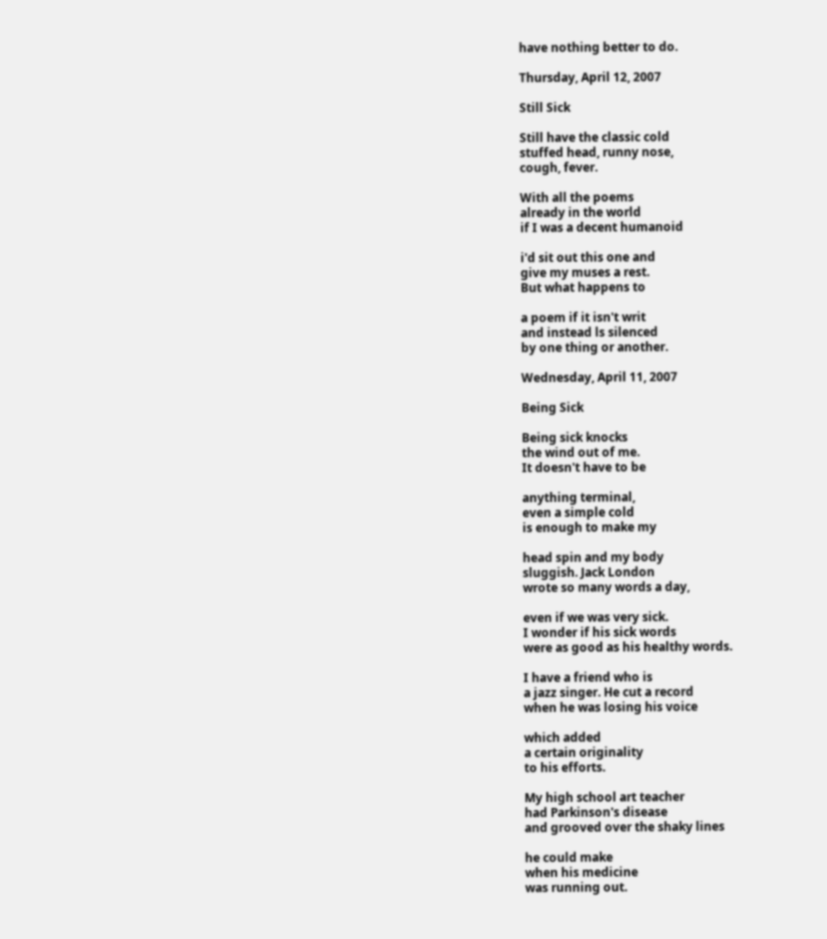have nothing better to do.

Thursday, April 12, 2007

Still Sick

Still have the classic cold
stuffed head, runny nose,
cough, fever.

With all the poems
already in the world
if I was a decent humanoid

i'd sit out this one and
give my muses a rest.
But what happens to

a poem if it isn't writ
and instead ls silenced
by one thing or another.

Wednesday, April 11, 2007

Being Sick

Being sick knocks
the wind out of me.
It doesn't have to be

anything terminal,
even a simple cold
is enough to make my

head spin and my body
sluggish. Jack London
wrote so many words a day,

even if we was very sick.
I wonder if his sick words
were as good as his healthy words.

I have a friend who is
a jazz singer. He cut a record
when he was losing his voice

which added
a certain originality
to his efforts.

My high school art teacher
had Parkinson's disease
and grooved over the shaky lines

he could make
when his medicine
was running out.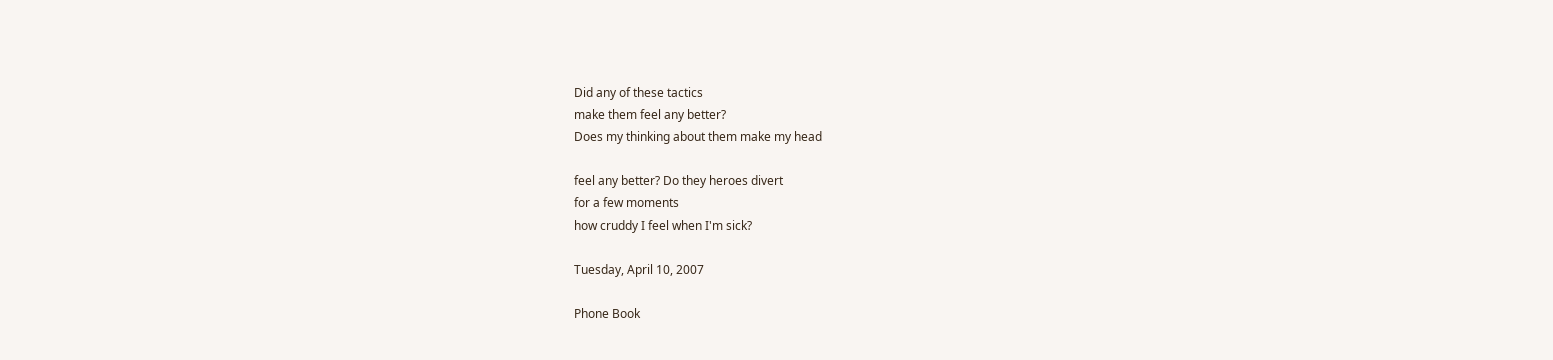Did any of these tactics
make them feel any better?
Does my thinking about them make my head

feel any better? Do they heroes divert
for a few moments
how cruddy I feel when I'm sick?

Tuesday, April 10, 2007

Phone Book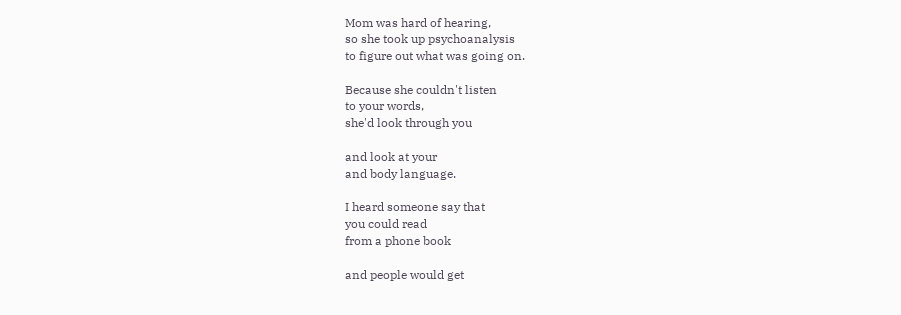Mom was hard of hearing,
so she took up psychoanalysis
to figure out what was going on.

Because she couldn't listen
to your words,
she'd look through you

and look at your
and body language.

I heard someone say that
you could read
from a phone book

and people would get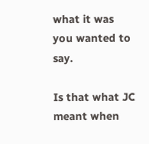what it was
you wanted to say.

Is that what JC
meant when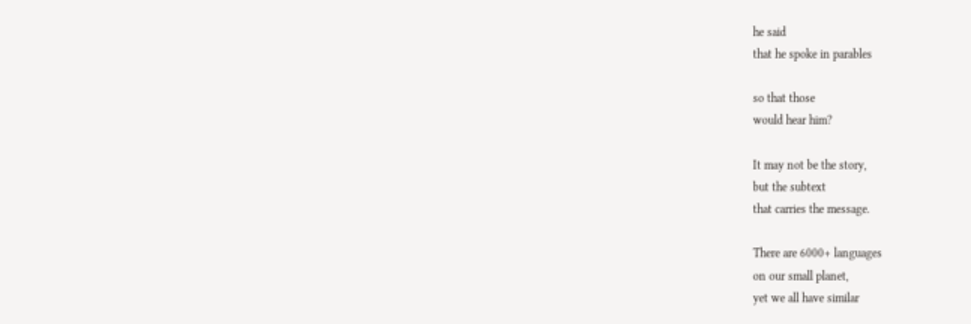he said
that he spoke in parables

so that those
would hear him?

It may not be the story,
but the subtext
that carries the message.

There are 6000+ languages
on our small planet,
yet we all have similar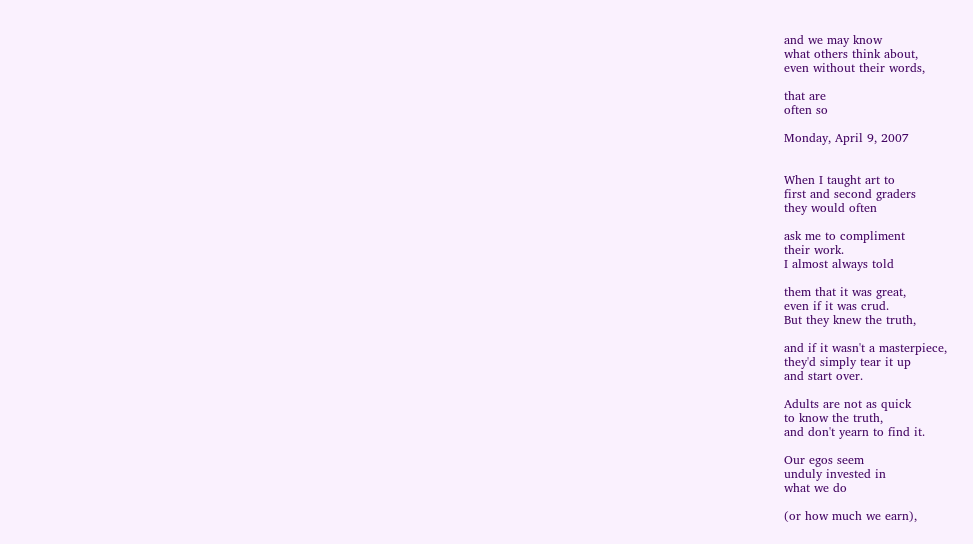and we may know
what others think about,
even without their words,

that are
often so

Monday, April 9, 2007


When I taught art to
first and second graders
they would often

ask me to compliment
their work.
I almost always told

them that it was great,
even if it was crud.
But they knew the truth,

and if it wasn't a masterpiece,
they'd simply tear it up
and start over.

Adults are not as quick
to know the truth,
and don't yearn to find it.

Our egos seem
unduly invested in
what we do

(or how much we earn),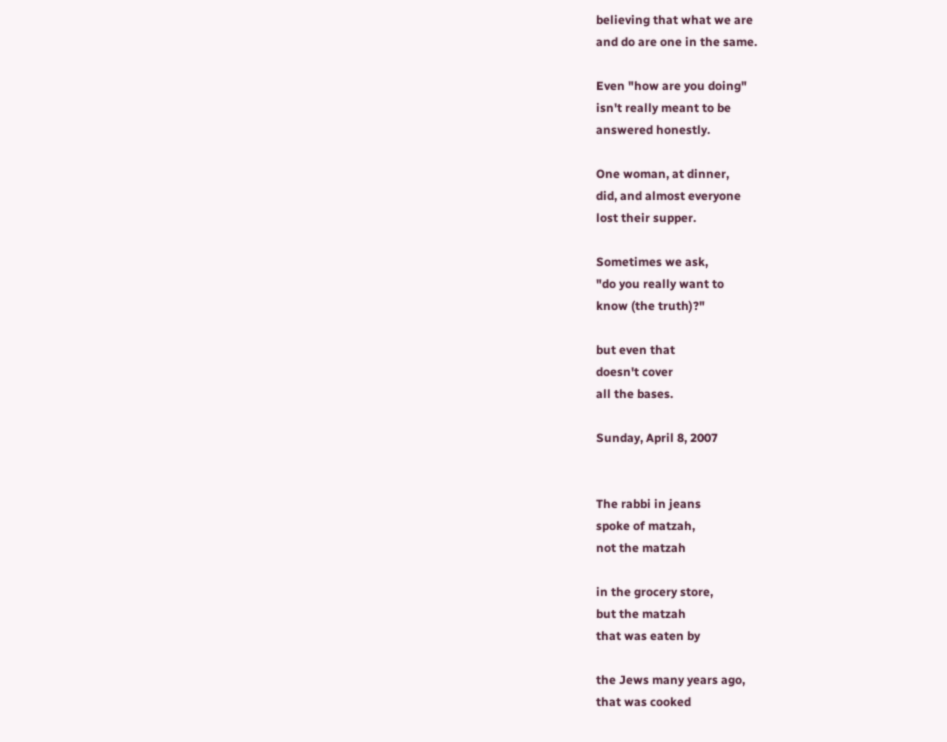believing that what we are
and do are one in the same.

Even "how are you doing"
isn't really meant to be
answered honestly.

One woman, at dinner,
did, and almost everyone
lost their supper.

Sometimes we ask,
"do you really want to
know (the truth)?"

but even that
doesn't cover
all the bases.

Sunday, April 8, 2007


The rabbi in jeans
spoke of matzah,
not the matzah

in the grocery store,
but the matzah
that was eaten by

the Jews many years ago,
that was cooked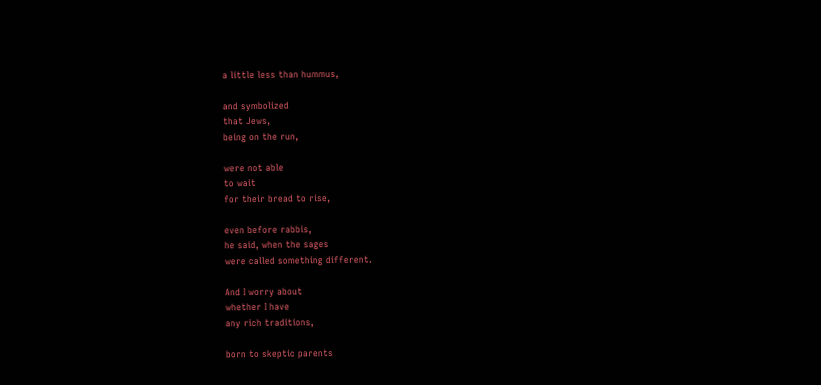a little less than hummus,

and symbolized
that Jews,
being on the run,

were not able
to wait
for their bread to rise,

even before rabbis,
he said, when the sages
were called something different.

And I worry about
whether I have
any rich traditions,

born to skeptic parents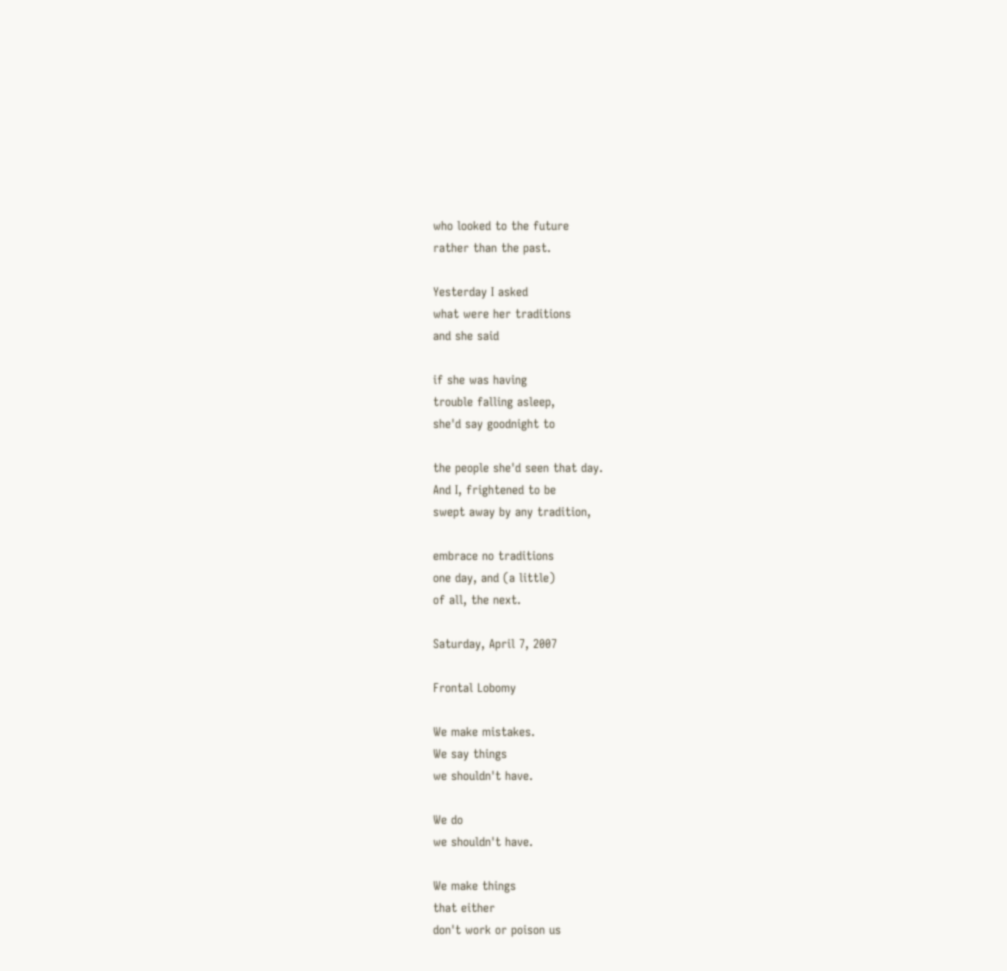who looked to the future
rather than the past.

Yesterday I asked
what were her traditions
and she said

if she was having
trouble falling asleep,
she'd say goodnight to

the people she'd seen that day.
And I, frightened to be
swept away by any tradition,

embrace no traditions
one day, and (a little)
of all, the next.

Saturday, April 7, 2007

Frontal Lobomy

We make mistakes.
We say things
we shouldn't have.

We do
we shouldn't have.

We make things
that either
don't work or poison us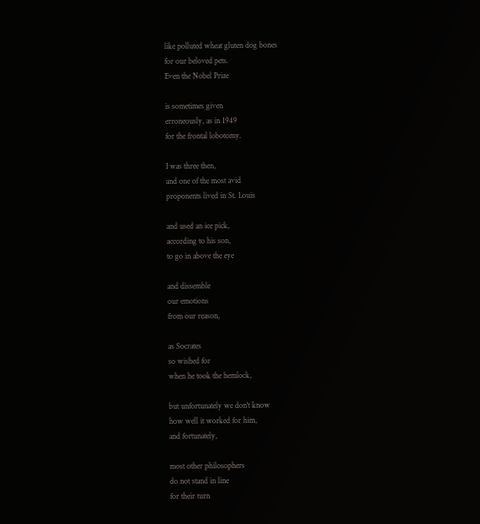like polluted wheat gluten dog bones
for our beloved pets.
Even the Nobel Prize

is sometimes given
erroneously, as in 1949
for the frontal lobotomy.

I was three then,
and one of the most avid
proponents lived in St. Louis

and used an ice pick,
according to his son,
to go in above the eye

and dissemble
our emotions
from our reason,

as Socrates
so wished for
when he took the hemlock,

but unfortunately we don't know
how well it worked for him,
and fortunately,

most other philosophers
do not stand in line
for their turn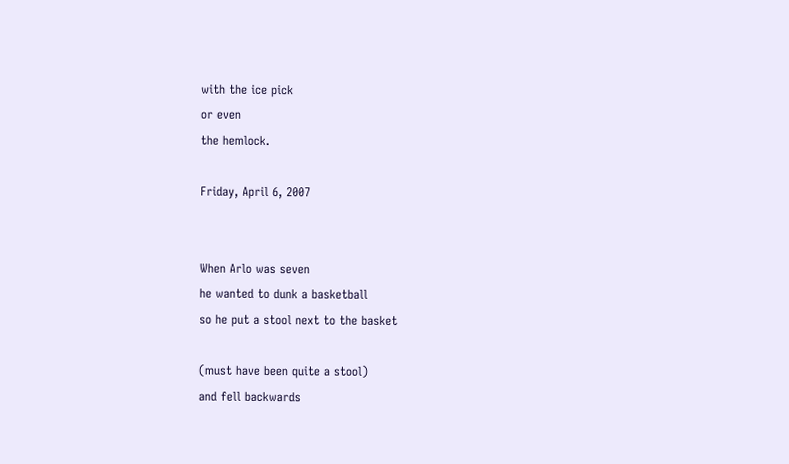with the ice pick
or even
the hemlock.

Friday, April 6, 2007


When Arlo was seven
he wanted to dunk a basketball
so he put a stool next to the basket

(must have been quite a stool)
and fell backwards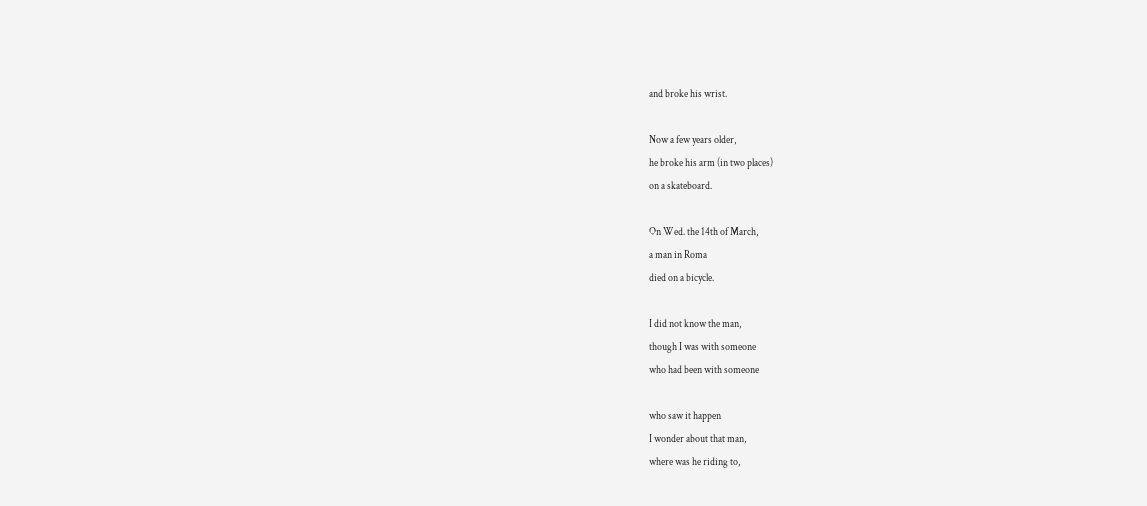and broke his wrist.

Now a few years older,
he broke his arm (in two places)
on a skateboard.

On Wed. the 14th of March,
a man in Roma
died on a bicycle.

I did not know the man,
though I was with someone
who had been with someone

who saw it happen
I wonder about that man,
where was he riding to,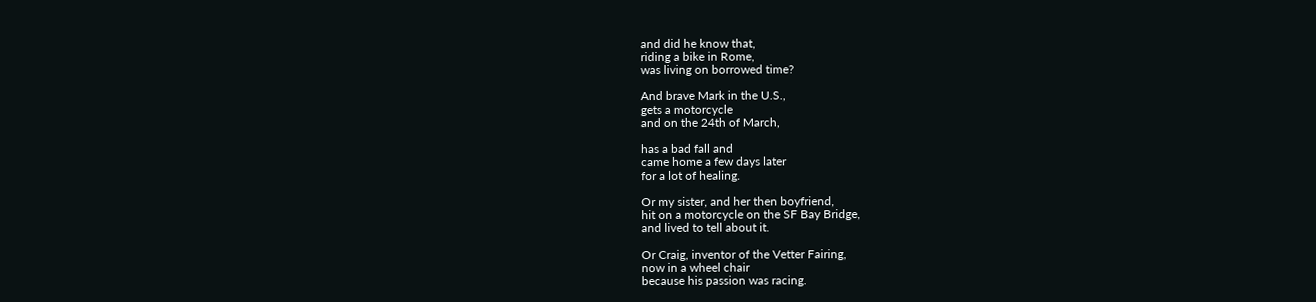and did he know that,
riding a bike in Rome,
was living on borrowed time?

And brave Mark in the U.S.,
gets a motorcycle
and on the 24th of March,

has a bad fall and
came home a few days later
for a lot of healing.

Or my sister, and her then boyfriend,
hit on a motorcycle on the SF Bay Bridge,
and lived to tell about it.

Or Craig, inventor of the Vetter Fairing,
now in a wheel chair
because his passion was racing.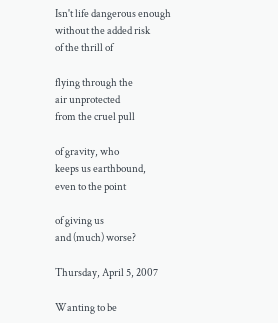Isn't life dangerous enough
without the added risk
of the thrill of

flying through the
air unprotected
from the cruel pull

of gravity, who
keeps us earthbound,
even to the point

of giving us
and (much) worse?

Thursday, April 5, 2007

Wanting to be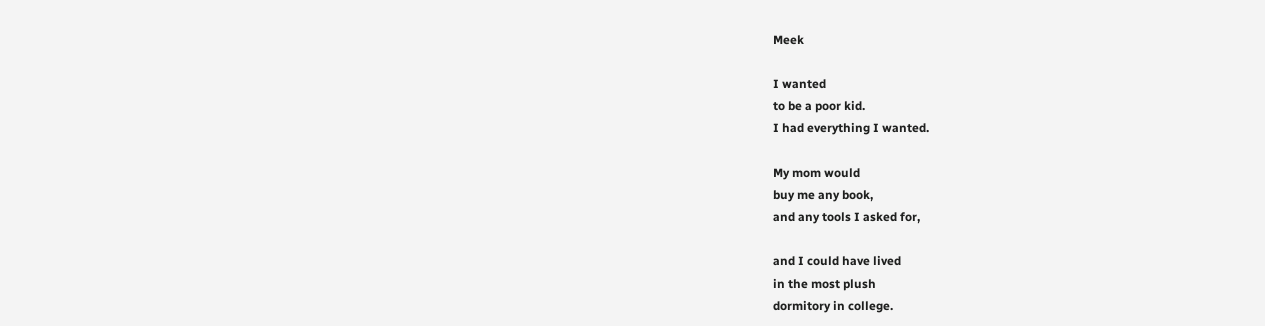Meek

I wanted
to be a poor kid.
I had everything I wanted.

My mom would
buy me any book,
and any tools I asked for,

and I could have lived
in the most plush
dormitory in college.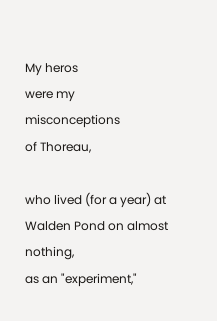My heros
were my misconceptions
of Thoreau,

who lived (for a year) at
Walden Pond on almost nothing,
as an "experiment,"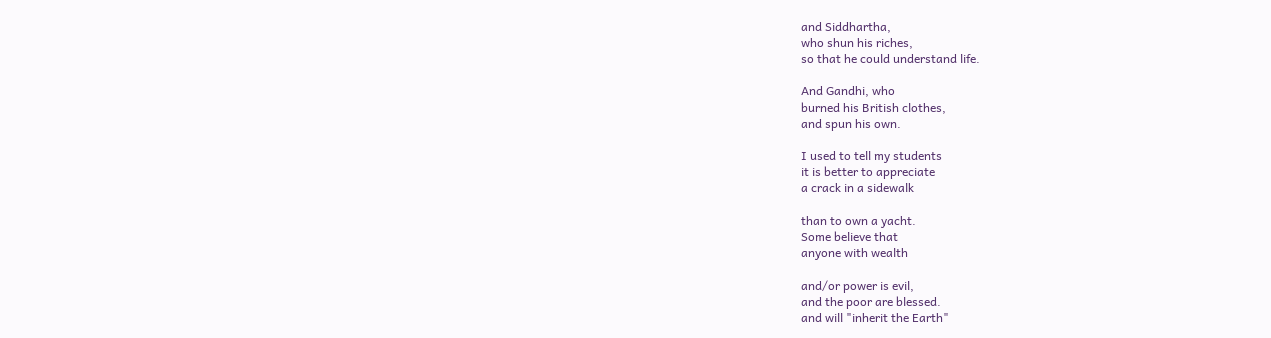and Siddhartha,
who shun his riches,
so that he could understand life.

And Gandhi, who
burned his British clothes,
and spun his own.

I used to tell my students
it is better to appreciate
a crack in a sidewalk

than to own a yacht.
Some believe that
anyone with wealth

and/or power is evil,
and the poor are blessed.
and will "inherit the Earth"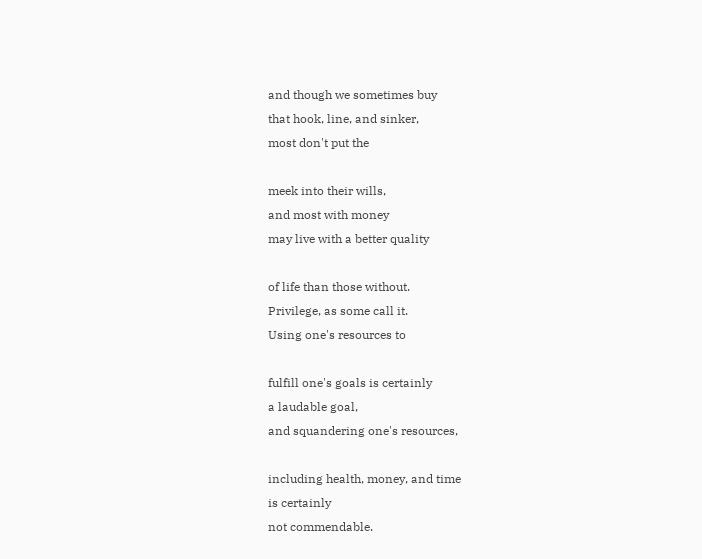and though we sometimes buy
that hook, line, and sinker,
most don't put the

meek into their wills,
and most with money
may live with a better quality

of life than those without.
Privilege, as some call it.
Using one's resources to

fulfill one's goals is certainly
a laudable goal,
and squandering one's resources,

including health, money, and time
is certainly
not commendable.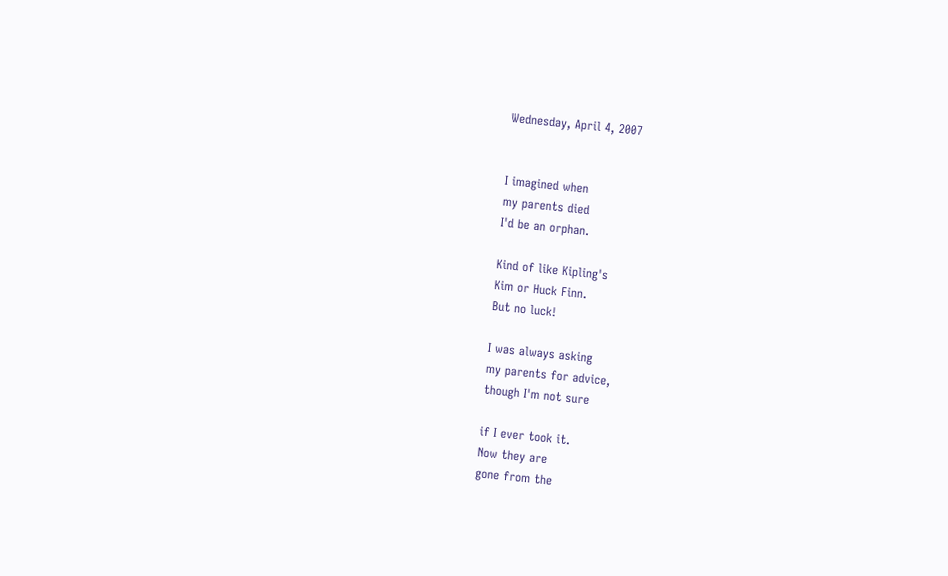Wednesday, April 4, 2007


I imagined when
my parents died
I'd be an orphan.

Kind of like Kipling's
Kim or Huck Finn.
But no luck!

I was always asking
my parents for advice,
though I'm not sure

if I ever took it.
Now they are
gone from the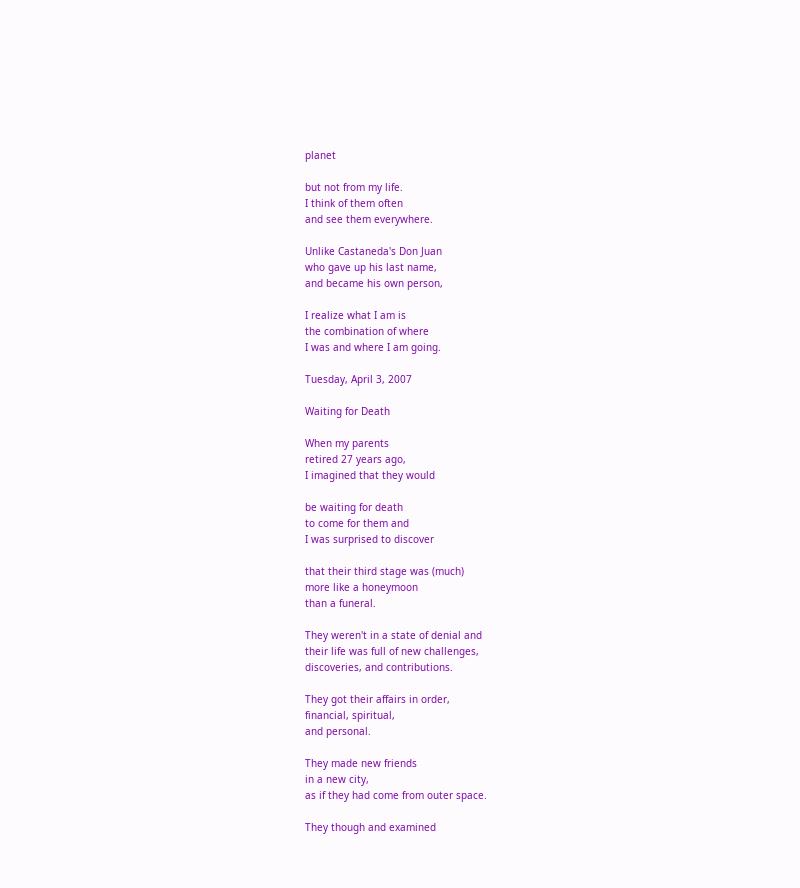planet

but not from my life.
I think of them often
and see them everywhere.

Unlike Castaneda's Don Juan
who gave up his last name,
and became his own person,

I realize what I am is
the combination of where
I was and where I am going.

Tuesday, April 3, 2007

Waiting for Death

When my parents
retired 27 years ago,
I imagined that they would

be waiting for death
to come for them and
I was surprised to discover

that their third stage was (much)
more like a honeymoon
than a funeral.

They weren't in a state of denial and
their life was full of new challenges,
discoveries, and contributions.

They got their affairs in order,
financial, spiritual,
and personal.

They made new friends
in a new city,
as if they had come from outer space.

They though and examined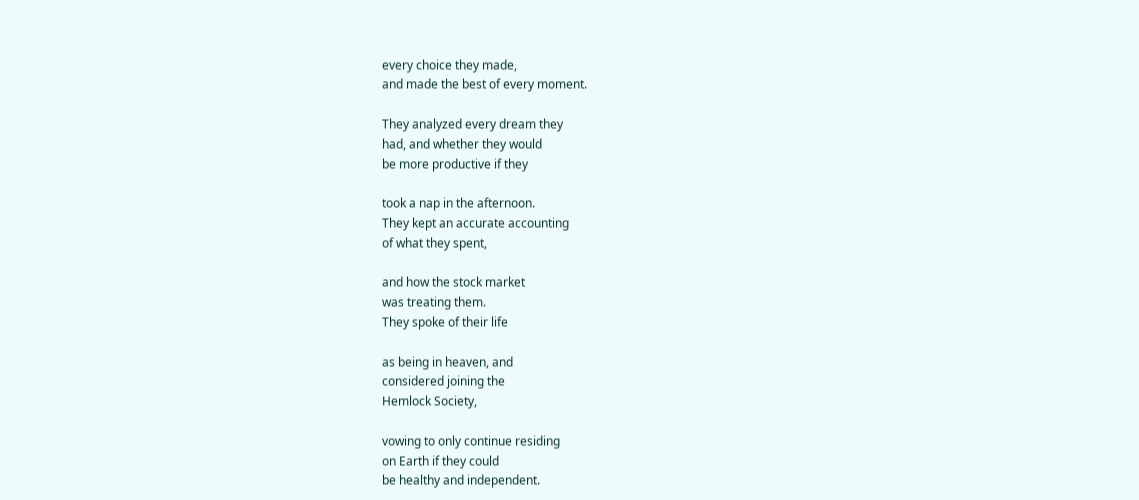every choice they made,
and made the best of every moment.

They analyzed every dream they
had, and whether they would
be more productive if they

took a nap in the afternoon.
They kept an accurate accounting
of what they spent,

and how the stock market
was treating them.
They spoke of their life

as being in heaven, and
considered joining the
Hemlock Society,

vowing to only continue residing
on Earth if they could
be healthy and independent.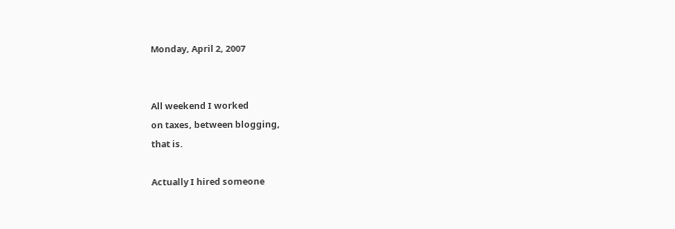Monday, April 2, 2007


All weekend I worked
on taxes, between blogging,
that is.

Actually I hired someone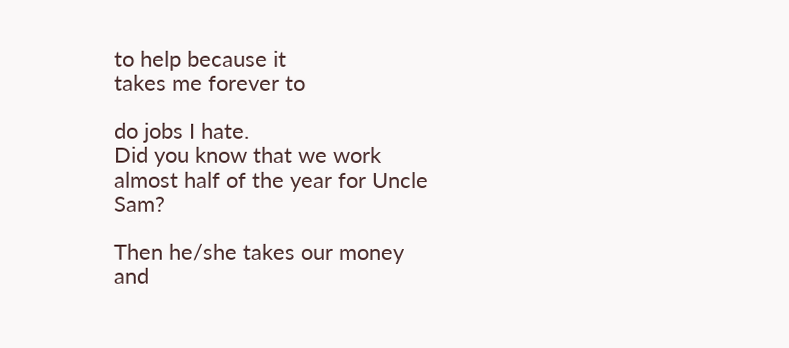to help because it
takes me forever to

do jobs I hate.
Did you know that we work
almost half of the year for Uncle Sam?

Then he/she takes our money
and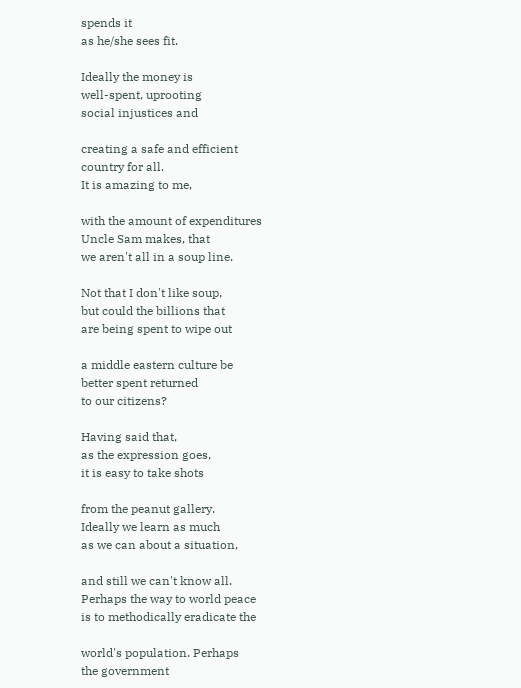spends it
as he/she sees fit.

Ideally the money is
well-spent, uprooting
social injustices and

creating a safe and efficient
country for all.
It is amazing to me,

with the amount of expenditures
Uncle Sam makes, that
we aren't all in a soup line.

Not that I don't like soup,
but could the billions that
are being spent to wipe out

a middle eastern culture be
better spent returned
to our citizens?

Having said that,
as the expression goes,
it is easy to take shots

from the peanut gallery.
Ideally we learn as much
as we can about a situation,

and still we can't know all.
Perhaps the way to world peace
is to methodically eradicate the

world's population. Perhaps
the government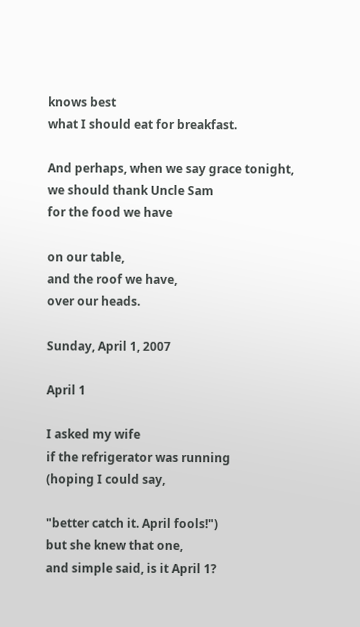knows best
what I should eat for breakfast.

And perhaps, when we say grace tonight,
we should thank Uncle Sam
for the food we have

on our table,
and the roof we have,
over our heads.

Sunday, April 1, 2007

April 1

I asked my wife
if the refrigerator was running
(hoping I could say,

"better catch it. April fools!")
but she knew that one,
and simple said, is it April 1?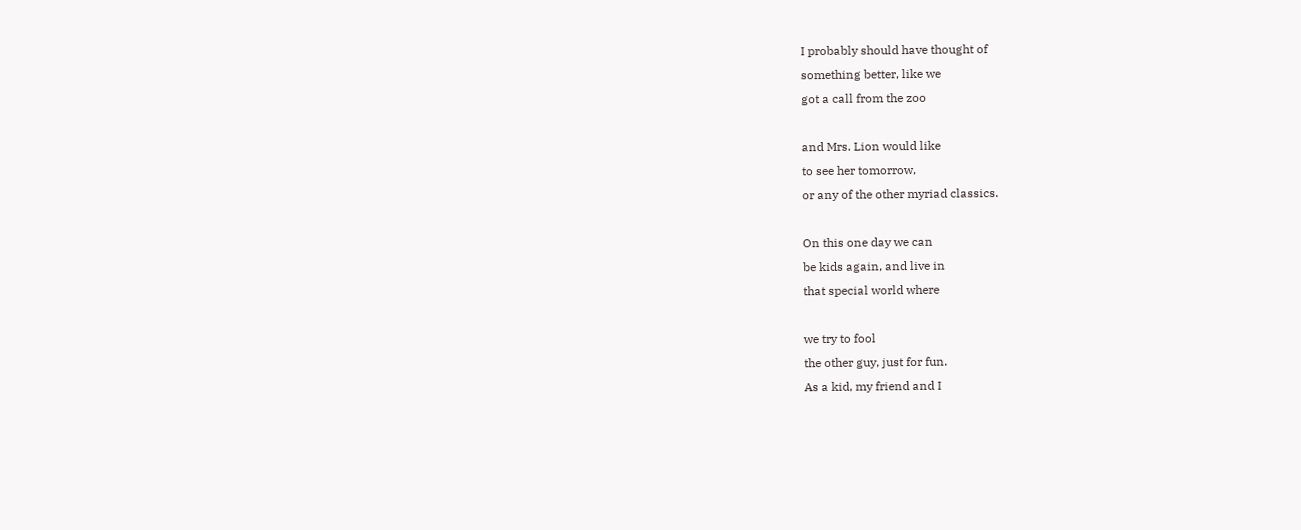I probably should have thought of
something better, like we
got a call from the zoo

and Mrs. Lion would like
to see her tomorrow,
or any of the other myriad classics.

On this one day we can
be kids again, and live in
that special world where

we try to fool
the other guy, just for fun.
As a kid, my friend and I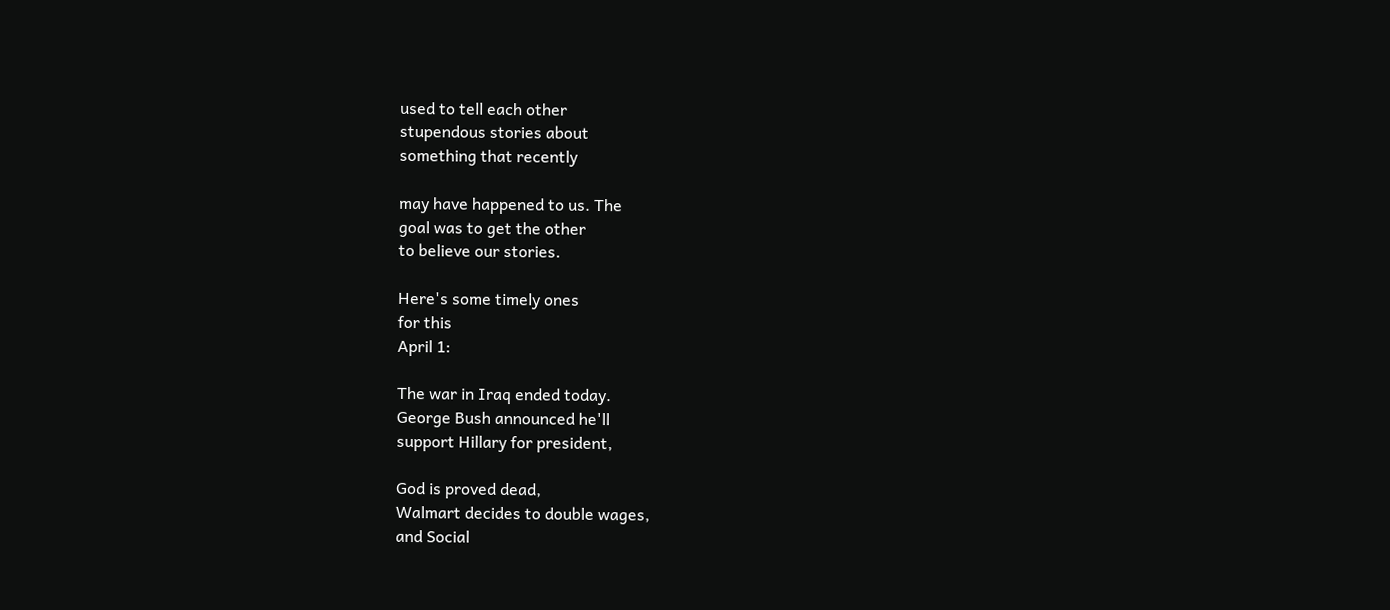used to tell each other
stupendous stories about
something that recently

may have happened to us. The
goal was to get the other
to believe our stories.

Here's some timely ones
for this
April 1:

The war in Iraq ended today.
George Bush announced he'll
support Hillary for president,

God is proved dead,
Walmart decides to double wages,
and Social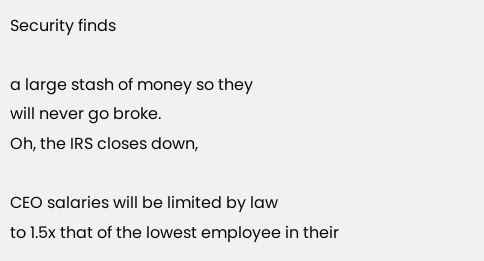Security finds

a large stash of money so they
will never go broke.
Oh, the IRS closes down,

CEO salaries will be limited by law
to 1.5x that of the lowest employee in their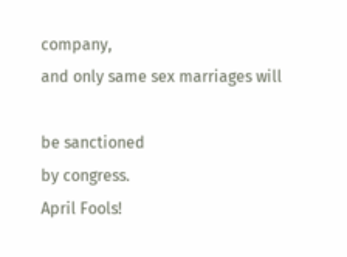company,
and only same sex marriages will

be sanctioned
by congress.
April Fools!